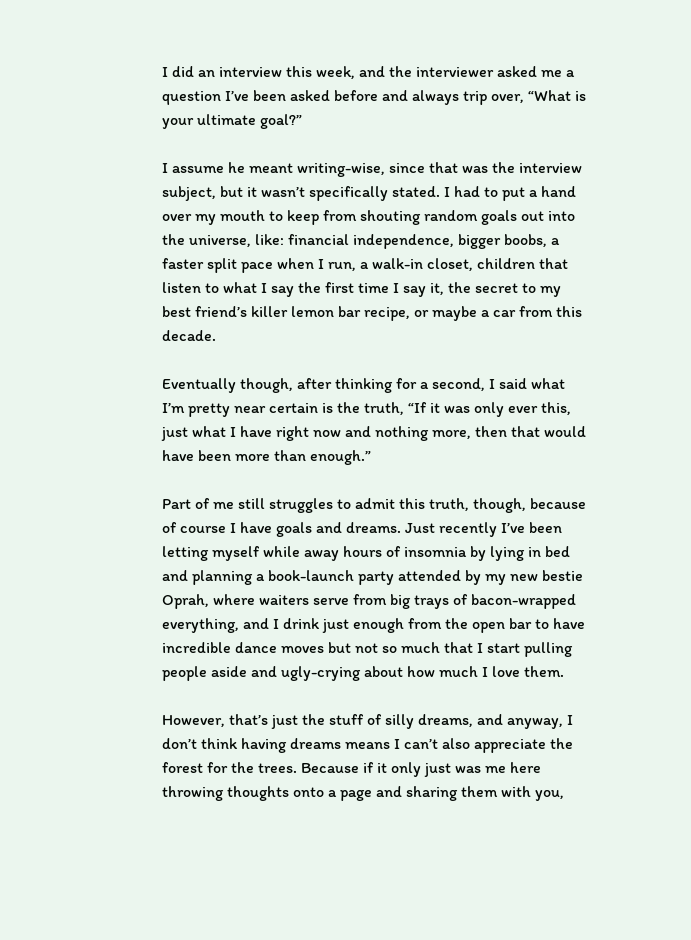I did an interview this week, and the interviewer asked me a question I’ve been asked before and always trip over, “What is your ultimate goal?”

I assume he meant writing-wise, since that was the interview subject, but it wasn’t specifically stated. I had to put a hand over my mouth to keep from shouting random goals out into the universe, like: financial independence, bigger boobs, a faster split pace when I run, a walk-in closet, children that listen to what I say the first time I say it, the secret to my best friend’s killer lemon bar recipe, or maybe a car from this decade.

Eventually though, after thinking for a second, I said what I’m pretty near certain is the truth, “If it was only ever this, just what I have right now and nothing more, then that would have been more than enough.”

Part of me still struggles to admit this truth, though, because of course I have goals and dreams. Just recently I’ve been letting myself while away hours of insomnia by lying in bed and planning a book-launch party attended by my new bestie Oprah, where waiters serve from big trays of bacon-wrapped everything, and I drink just enough from the open bar to have incredible dance moves but not so much that I start pulling people aside and ugly-crying about how much I love them.

However, that’s just the stuff of silly dreams, and anyway, I don’t think having dreams means I can’t also appreciate the forest for the trees. Because if it only just was me here throwing thoughts onto a page and sharing them with you,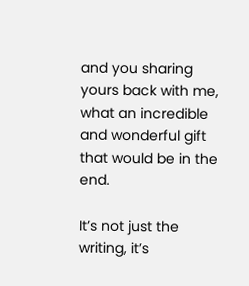and you sharing yours back with me, what an incredible and wonderful gift that would be in the end.

It’s not just the writing, it’s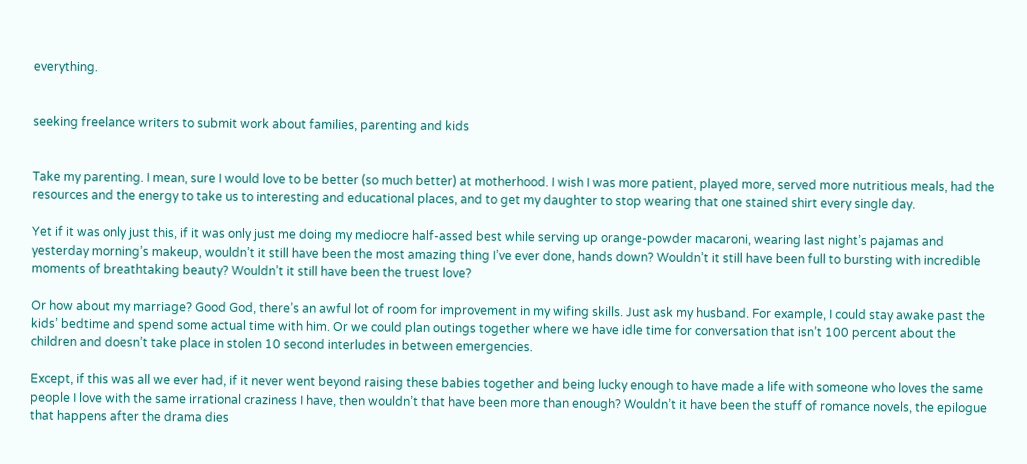everything.


seeking freelance writers to submit work about families, parenting and kids


Take my parenting. I mean, sure I would love to be better (so much better) at motherhood. I wish I was more patient, played more, served more nutritious meals, had the resources and the energy to take us to interesting and educational places, and to get my daughter to stop wearing that one stained shirt every single day.

Yet if it was only just this, if it was only just me doing my mediocre half-assed best while serving up orange-powder macaroni, wearing last night’s pajamas and yesterday morning’s makeup, wouldn’t it still have been the most amazing thing I’ve ever done, hands down? Wouldn’t it still have been full to bursting with incredible moments of breathtaking beauty? Wouldn’t it still have been the truest love?

Or how about my marriage? Good God, there’s an awful lot of room for improvement in my wifing skills. Just ask my husband. For example, I could stay awake past the kids’ bedtime and spend some actual time with him. Or we could plan outings together where we have idle time for conversation that isn’t 100 percent about the children and doesn’t take place in stolen 10 second interludes in between emergencies.

Except, if this was all we ever had, if it never went beyond raising these babies together and being lucky enough to have made a life with someone who loves the same people I love with the same irrational craziness I have, then wouldn’t that have been more than enough? Wouldn’t it have been the stuff of romance novels, the epilogue that happens after the drama dies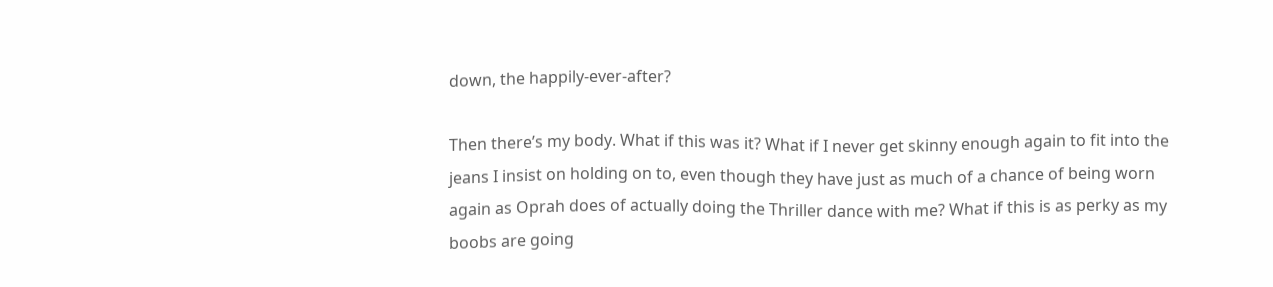down, the happily-ever-after?

Then there’s my body. What if this was it? What if I never get skinny enough again to fit into the jeans I insist on holding on to, even though they have just as much of a chance of being worn again as Oprah does of actually doing the Thriller dance with me? What if this is as perky as my boobs are going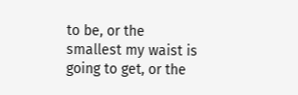to be, or the smallest my waist is going to get, or the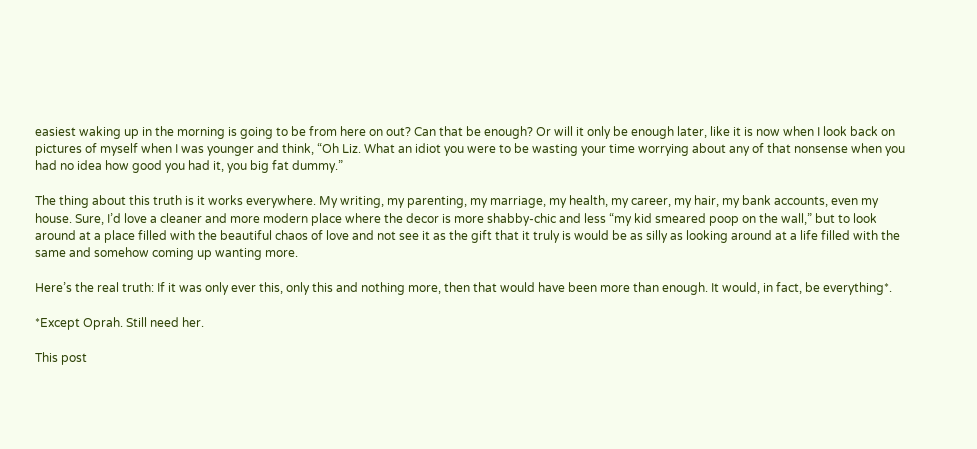easiest waking up in the morning is going to be from here on out? Can that be enough? Or will it only be enough later, like it is now when I look back on pictures of myself when I was younger and think, “Oh Liz. What an idiot you were to be wasting your time worrying about any of that nonsense when you had no idea how good you had it, you big fat dummy.”

The thing about this truth is it works everywhere. My writing, my parenting, my marriage, my health, my career, my hair, my bank accounts, even my house. Sure, I’d love a cleaner and more modern place where the decor is more shabby-chic and less “my kid smeared poop on the wall,” but to look around at a place filled with the beautiful chaos of love and not see it as the gift that it truly is would be as silly as looking around at a life filled with the same and somehow coming up wanting more.

Here’s the real truth: If it was only ever this, only this and nothing more, then that would have been more than enough. It would, in fact, be everything*.

*Except Oprah. Still need her.

This post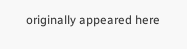originally appeared here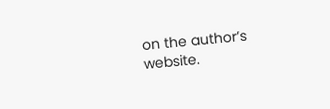on the author’s website.